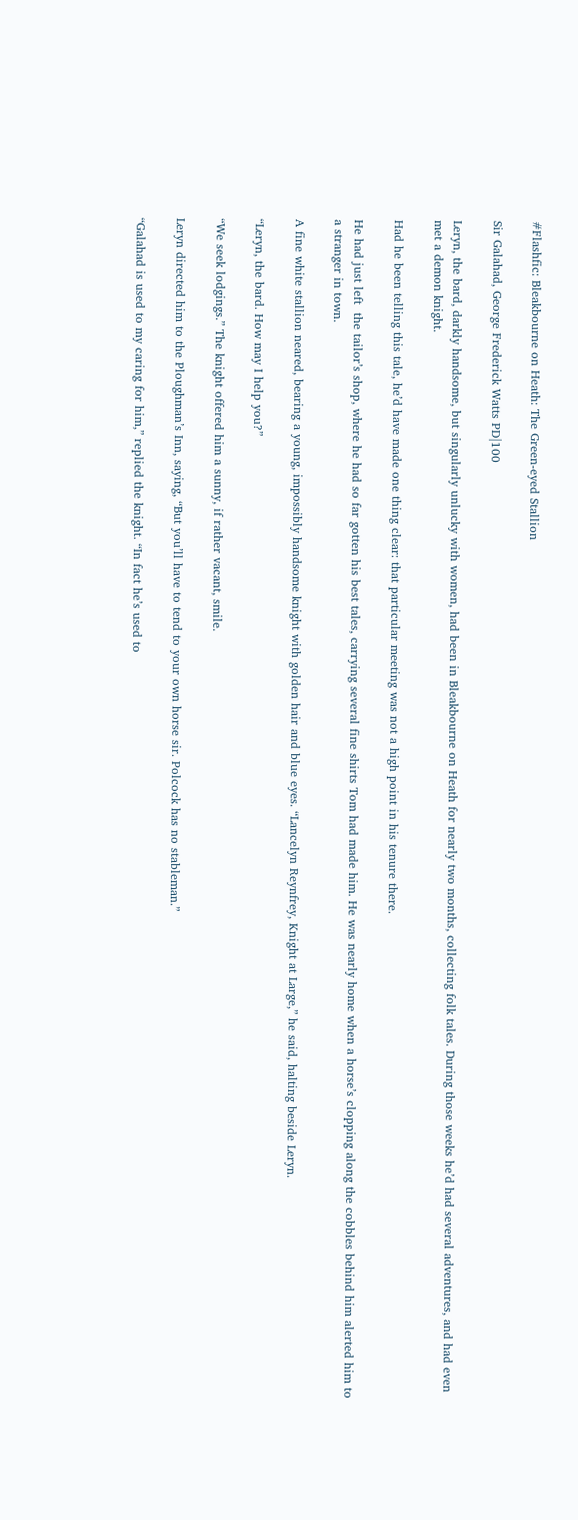#Flashfic: Bleakbourne on Heath: The Green-eyed Stallion

Sir Galahad, George Frederick Watts PD|100

Leryn, the bard, darkly handsome, but singularly unlucky with women, had been in Bleakbourne on Heath for nearly two months, collecting folk tales. During those weeks he’d had several adventures, and had even met a demon knight.

Had he been telling this tale, he’d have made one thing clear: that particular meeting was not a high point in his tenure there.

He had just left  the tailor’s shop, where he had so far gotten his best tales, carrying several fine shirts Tom had made him. He was nearly home when a horse’s clopping along the cobbles behind him alerted him to a stranger in town.

A fine white stallion neared, bearing a young, impossibly handsome knight with golden hair and blue eyes. “Lancelyn Reynfrey, Knight at Large,” he said, halting beside Leryn.

“Leryn, the bard. How may I help you?”

“We seek lodgings.” The knight offered him a sunny, if rather vacant, smile.

Leryn directed him to the Ploughman’s Inn, saying, “But you’ll have to tend to your own horse sir. Polcock has no stableman.”

“Galahad is used to my caring for him,” replied the knight. “In fact he’s used to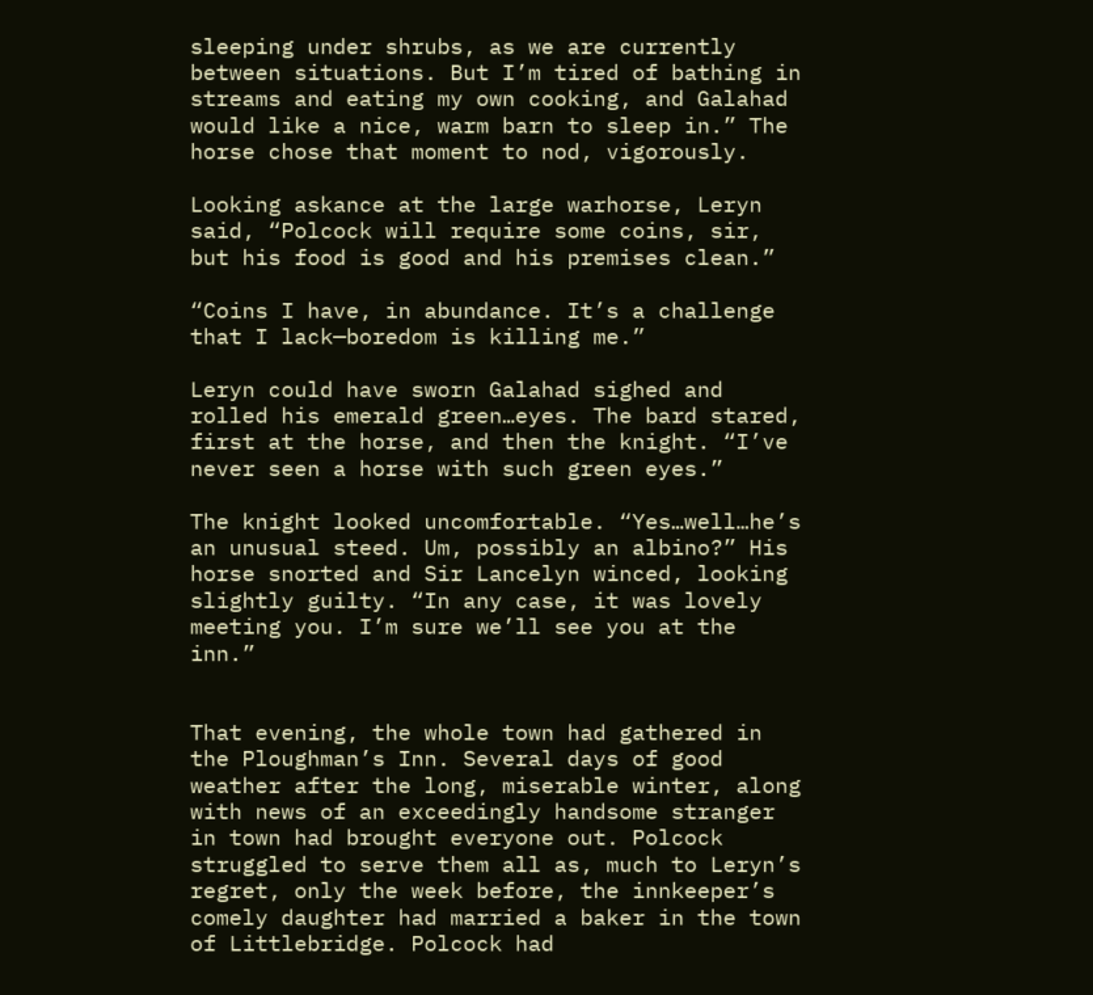sleeping under shrubs, as we are currently between situations. But I’m tired of bathing in streams and eating my own cooking, and Galahad would like a nice, warm barn to sleep in.” The horse chose that moment to nod, vigorously.

Looking askance at the large warhorse, Leryn said, “Polcock will require some coins, sir, but his food is good and his premises clean.”

“Coins I have, in abundance. It’s a challenge that I lack—boredom is killing me.”

Leryn could have sworn Galahad sighed and rolled his emerald green…eyes. The bard stared, first at the horse, and then the knight. “I’ve never seen a horse with such green eyes.”

The knight looked uncomfortable. “Yes…well…he’s an unusual steed. Um, possibly an albino?” His horse snorted and Sir Lancelyn winced, looking slightly guilty. “In any case, it was lovely meeting you. I’m sure we’ll see you at the inn.”


That evening, the whole town had gathered in the Ploughman’s Inn. Several days of good weather after the long, miserable winter, along with news of an exceedingly handsome stranger in town had brought everyone out. Polcock struggled to serve them all as, much to Leryn’s regret, only the week before, the innkeeper’s comely daughter had married a baker in the town of Littlebridge. Polcock had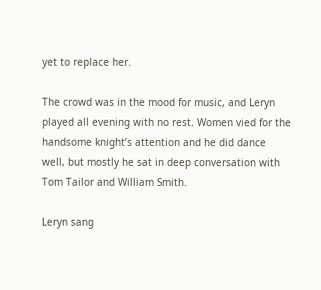yet to replace her.

The crowd was in the mood for music, and Leryn played all evening with no rest. Women vied for the handsome knight’s attention and he did dance well, but mostly he sat in deep conversation with Tom Tailor and William Smith.

Leryn sang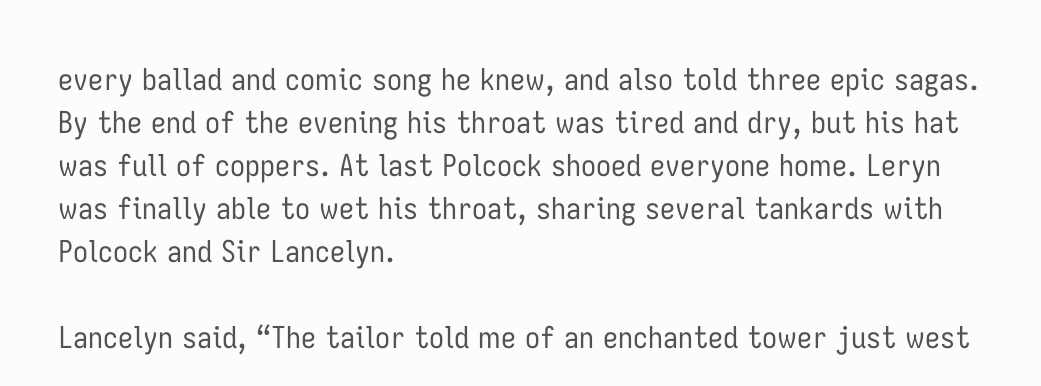every ballad and comic song he knew, and also told three epic sagas. By the end of the evening his throat was tired and dry, but his hat was full of coppers. At last Polcock shooed everyone home. Leryn was finally able to wet his throat, sharing several tankards with Polcock and Sir Lancelyn.

Lancelyn said, “The tailor told me of an enchanted tower just west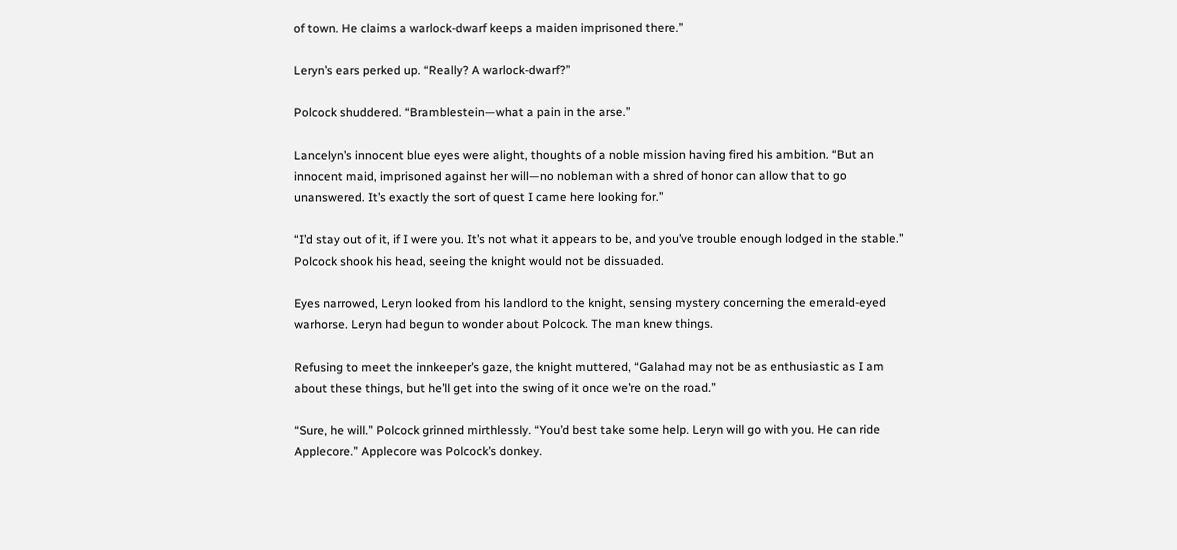of town. He claims a warlock-dwarf keeps a maiden imprisoned there.”

Leryn’s ears perked up. “Really? A warlock-dwarf?”

Polcock shuddered. “Bramblestein—what a pain in the arse.”

Lancelyn’s innocent blue eyes were alight, thoughts of a noble mission having fired his ambition. “But an innocent maid, imprisoned against her will—no nobleman with a shred of honor can allow that to go unanswered. It’s exactly the sort of quest I came here looking for.”

“I’d stay out of it, if I were you. It’s not what it appears to be, and you’ve trouble enough lodged in the stable.” Polcock shook his head, seeing the knight would not be dissuaded.

Eyes narrowed, Leryn looked from his landlord to the knight, sensing mystery concerning the emerald-eyed warhorse. Leryn had begun to wonder about Polcock. The man knew things.

Refusing to meet the innkeeper’s gaze, the knight muttered, “Galahad may not be as enthusiastic as I am about these things, but he’ll get into the swing of it once we’re on the road.”

“Sure, he will.” Polcock grinned mirthlessly. “You’d best take some help. Leryn will go with you. He can ride Applecore.” Applecore was Polcock’s donkey.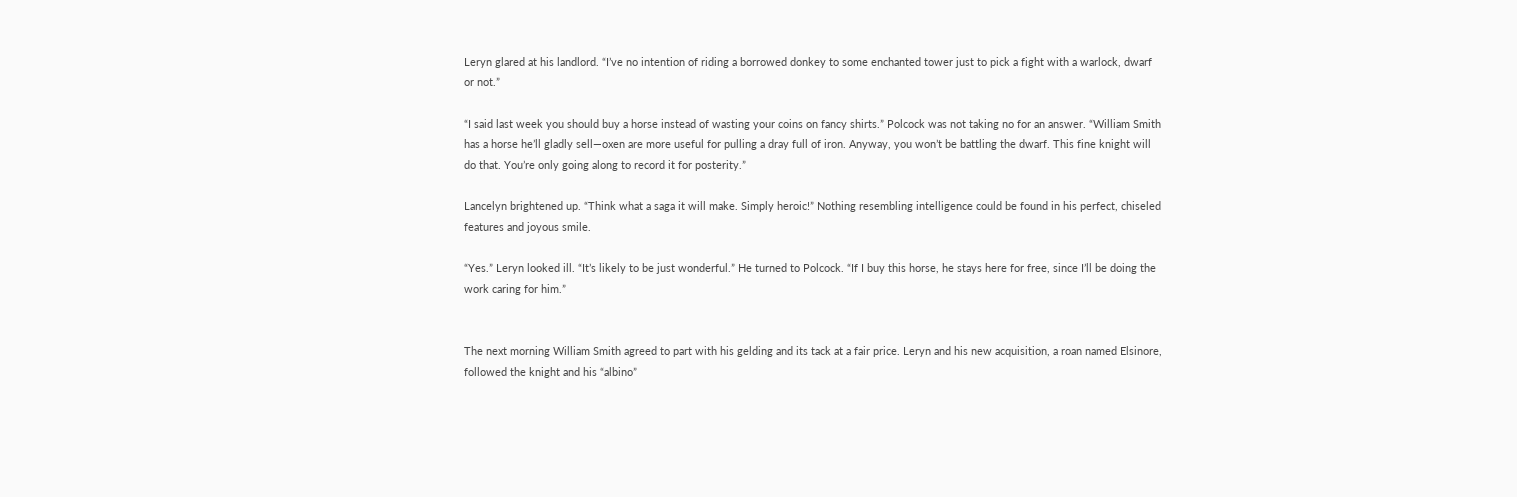Leryn glared at his landlord. “I’ve no intention of riding a borrowed donkey to some enchanted tower just to pick a fight with a warlock, dwarf or not.”

“I said last week you should buy a horse instead of wasting your coins on fancy shirts.” Polcock was not taking no for an answer. “William Smith has a horse he’ll gladly sell—oxen are more useful for pulling a dray full of iron. Anyway, you won’t be battling the dwarf. This fine knight will do that. You’re only going along to record it for posterity.”

Lancelyn brightened up. “Think what a saga it will make. Simply heroic!” Nothing resembling intelligence could be found in his perfect, chiseled features and joyous smile.

“Yes.” Leryn looked ill. “It’s likely to be just wonderful.” He turned to Polcock. “If I buy this horse, he stays here for free, since I’ll be doing the work caring for him.”


The next morning William Smith agreed to part with his gelding and its tack at a fair price. Leryn and his new acquisition, a roan named Elsinore, followed the knight and his “albino”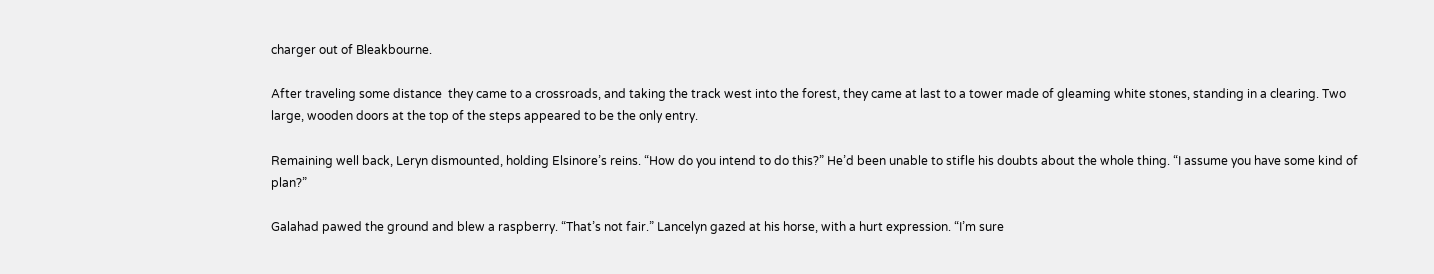charger out of Bleakbourne.

After traveling some distance  they came to a crossroads, and taking the track west into the forest, they came at last to a tower made of gleaming white stones, standing in a clearing. Two large, wooden doors at the top of the steps appeared to be the only entry.

Remaining well back, Leryn dismounted, holding Elsinore’s reins. “How do you intend to do this?” He’d been unable to stifle his doubts about the whole thing. “I assume you have some kind of plan?”

Galahad pawed the ground and blew a raspberry. “That’s not fair.” Lancelyn gazed at his horse, with a hurt expression. “I’m sure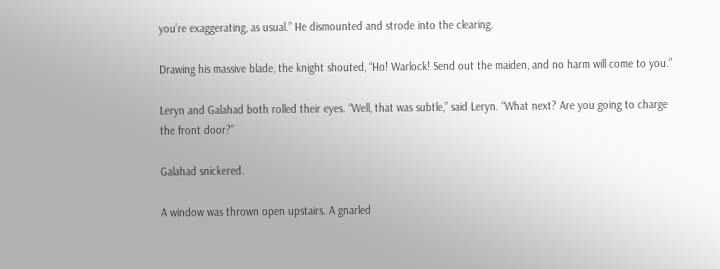you’re exaggerating, as usual.” He dismounted and strode into the clearing.

Drawing his massive blade, the knight shouted, “Ho! Warlock! Send out the maiden, and no harm will come to you.”

Leryn and Galahad both rolled their eyes. “Well, that was subtle,” said Leryn. “What next? Are you going to charge the front door?”

Galahad snickered.

A window was thrown open upstairs. A gnarled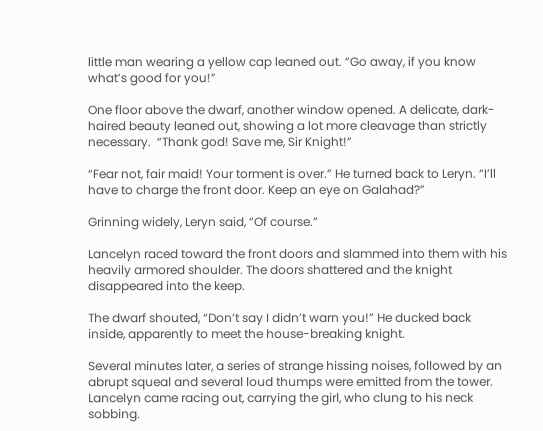little man wearing a yellow cap leaned out. “Go away, if you know what’s good for you!”

One floor above the dwarf, another window opened. A delicate, dark-haired beauty leaned out, showing a lot more cleavage than strictly necessary.  “Thank god! Save me, Sir Knight!”

“Fear not, fair maid! Your torment is over.” He turned back to Leryn. “I’ll have to charge the front door. Keep an eye on Galahad?”

Grinning widely, Leryn said, “Of course.”

Lancelyn raced toward the front doors and slammed into them with his heavily armored shoulder. The doors shattered and the knight disappeared into the keep.

The dwarf shouted, “Don’t say I didn’t warn you!” He ducked back inside, apparently to meet the house-breaking knight.

Several minutes later, a series of strange hissing noises, followed by an abrupt squeal and several loud thumps were emitted from the tower. Lancelyn came racing out, carrying the girl, who clung to his neck sobbing.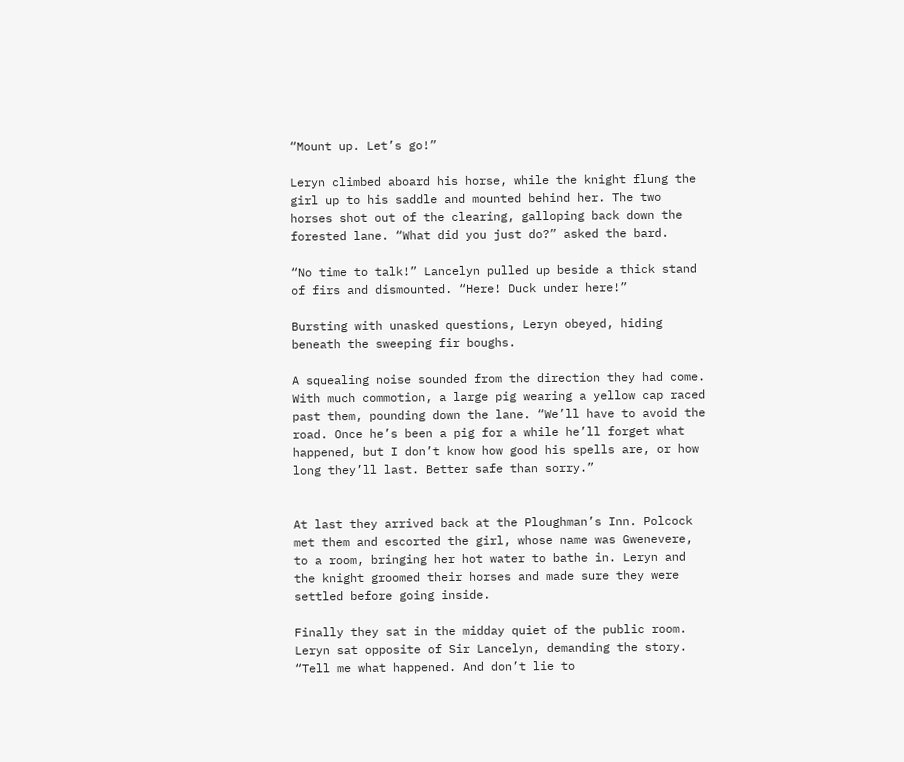“Mount up. Let’s go!”

Leryn climbed aboard his horse, while the knight flung the girl up to his saddle and mounted behind her. The two horses shot out of the clearing, galloping back down the forested lane. “What did you just do?” asked the bard.

“No time to talk!” Lancelyn pulled up beside a thick stand of firs and dismounted. “Here! Duck under here!”

Bursting with unasked questions, Leryn obeyed, hiding beneath the sweeping fir boughs.

A squealing noise sounded from the direction they had come. With much commotion, a large pig wearing a yellow cap raced past them, pounding down the lane. “We’ll have to avoid the road. Once he’s been a pig for a while he’ll forget what happened, but I don’t know how good his spells are, or how long they’ll last. Better safe than sorry.”


At last they arrived back at the Ploughman’s Inn. Polcock met them and escorted the girl, whose name was Gwenevere, to a room, bringing her hot water to bathe in. Leryn and the knight groomed their horses and made sure they were settled before going inside.

Finally they sat in the midday quiet of the public room. Leryn sat opposite of Sir Lancelyn, demanding the story. “Tell me what happened. And don’t lie to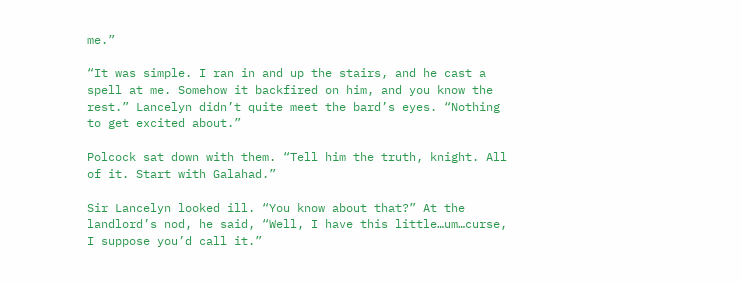me.”

“It was simple. I ran in and up the stairs, and he cast a spell at me. Somehow it backfired on him, and you know the rest.” Lancelyn didn’t quite meet the bard’s eyes. “Nothing to get excited about.”

Polcock sat down with them. “Tell him the truth, knight. All of it. Start with Galahad.”

Sir Lancelyn looked ill. “You know about that?” At the landlord’s nod, he said, “Well, I have this little…um…curse, I suppose you’d call it.”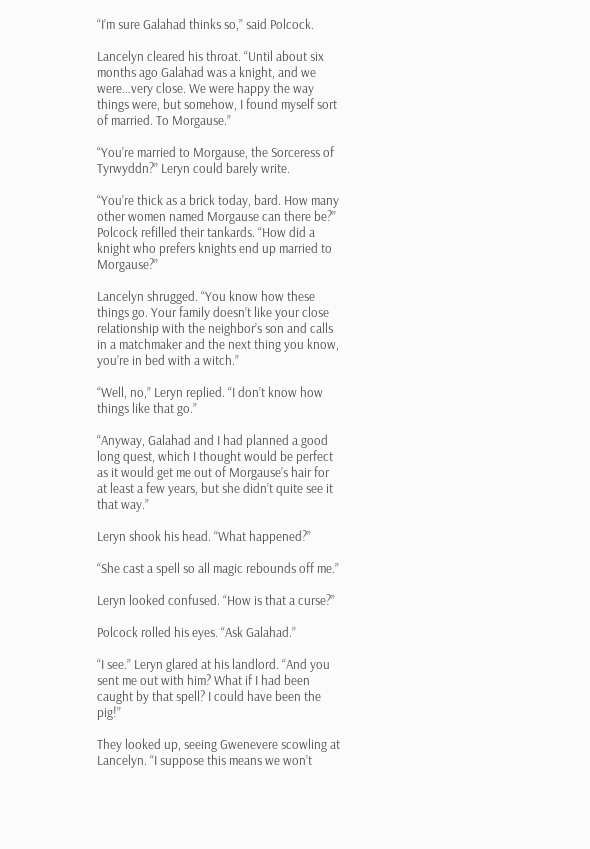“I’m sure Galahad thinks so,” said Polcock.

Lancelyn cleared his throat. “Until about six months ago Galahad was a knight, and we were…very close. We were happy the way things were, but somehow, I found myself sort of married. To Morgause.”

“You’re married to Morgause, the Sorceress of Tyrwyddn?” Leryn could barely write.

“You’re thick as a brick today, bard. How many other women named Morgause can there be?”  Polcock refilled their tankards. “How did a knight who prefers knights end up married to Morgause?”

Lancelyn shrugged. “You know how these things go. Your family doesn’t like your close relationship with the neighbor’s son and calls in a matchmaker and the next thing you know, you’re in bed with a witch.”

“Well, no,” Leryn replied. “I don’t know how things like that go.”

“Anyway, Galahad and I had planned a good long quest, which I thought would be perfect as it would get me out of Morgause’s hair for at least a few years, but she didn’t quite see it that way.”

Leryn shook his head. “What happened?”

“She cast a spell so all magic rebounds off me.”

Leryn looked confused. “How is that a curse?”

Polcock rolled his eyes. “Ask Galahad.”

“I see.” Leryn glared at his landlord. “And you sent me out with him? What if I had been caught by that spell? I could have been the pig!”

They looked up, seeing Gwenevere scowling at Lancelyn. “I suppose this means we won’t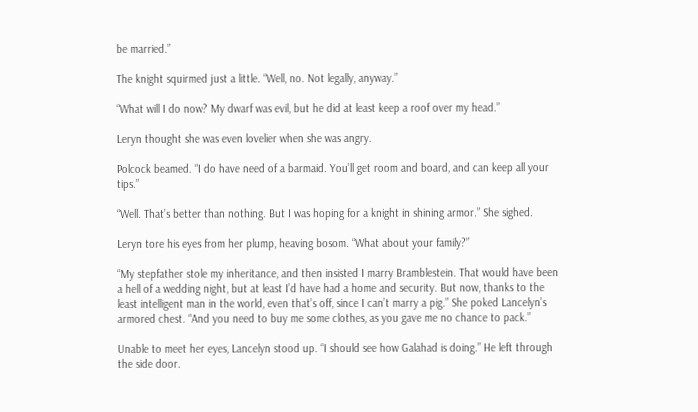be married.”

The knight squirmed just a little. “Well, no. Not legally, anyway.”

“What will I do now? My dwarf was evil, but he did at least keep a roof over my head.”

Leryn thought she was even lovelier when she was angry.

Polcock beamed. “I do have need of a barmaid. You’ll get room and board, and can keep all your tips.”

“Well. That’s better than nothing. But I was hoping for a knight in shining armor.” She sighed.

Leryn tore his eyes from her plump, heaving bosom. “What about your family?”

“My stepfather stole my inheritance, and then insisted I marry Bramblestein. That would have been a hell of a wedding night, but at least I’d have had a home and security. But now, thanks to the least intelligent man in the world, even that’s off, since I can’t marry a pig.” She poked Lancelyn’s armored chest. “And you need to buy me some clothes, as you gave me no chance to pack.”

Unable to meet her eyes, Lancelyn stood up. “I should see how Galahad is doing.” He left through the side door.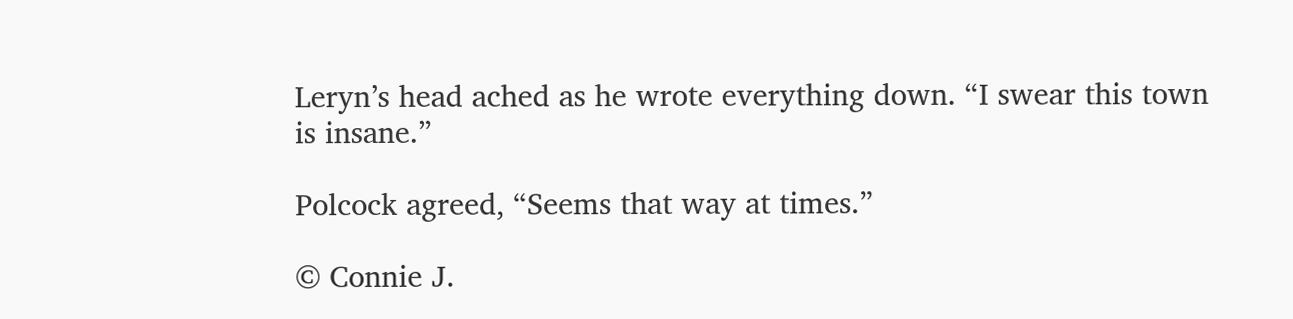Leryn’s head ached as he wrote everything down. “I swear this town is insane.”

Polcock agreed, “Seems that way at times.”

© Connie J.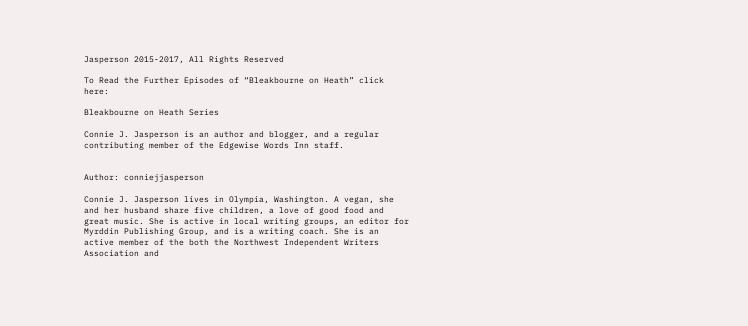Jasperson 2015-2017, All Rights Reserved

To Read the Further Episodes of “Bleakbourne on Heath” click here:

Bleakbourne on Heath Series

Connie J. Jasperson is an author and blogger, and a regular contributing member of the Edgewise Words Inn staff.


Author: conniejjasperson

Connie J. Jasperson lives in Olympia, Washington. A vegan, she and her husband share five children, a love of good food and great music. She is active in local writing groups, an editor for Myrddin Publishing Group, and is a writing coach. She is an active member of the both the Northwest Independent Writers Association and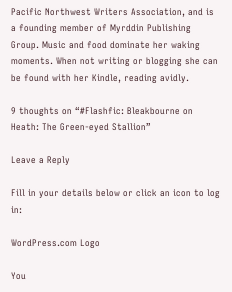Pacific Northwest Writers Association, and is a founding member of Myrddin Publishing Group. Music and food dominate her waking moments. When not writing or blogging she can be found with her Kindle, reading avidly.

9 thoughts on “#Flashfic: Bleakbourne on Heath: The Green-eyed Stallion”

Leave a Reply

Fill in your details below or click an icon to log in:

WordPress.com Logo

You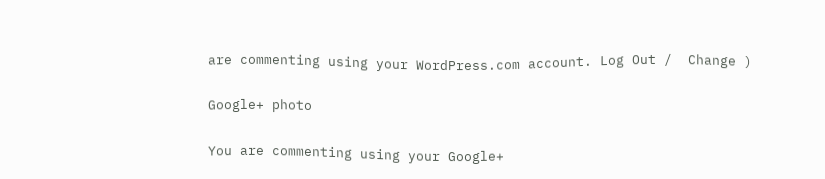are commenting using your WordPress.com account. Log Out /  Change )

Google+ photo

You are commenting using your Google+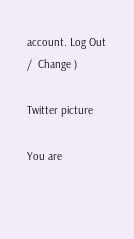account. Log Out /  Change )

Twitter picture

You are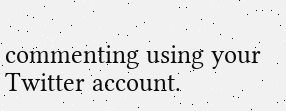commenting using your Twitter account.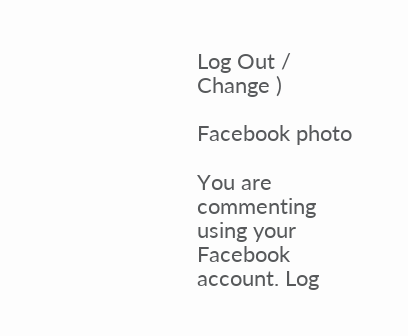Log Out /  Change )

Facebook photo

You are commenting using your Facebook account. Log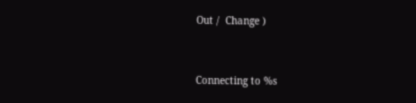Out /  Change )


Connecting to %s